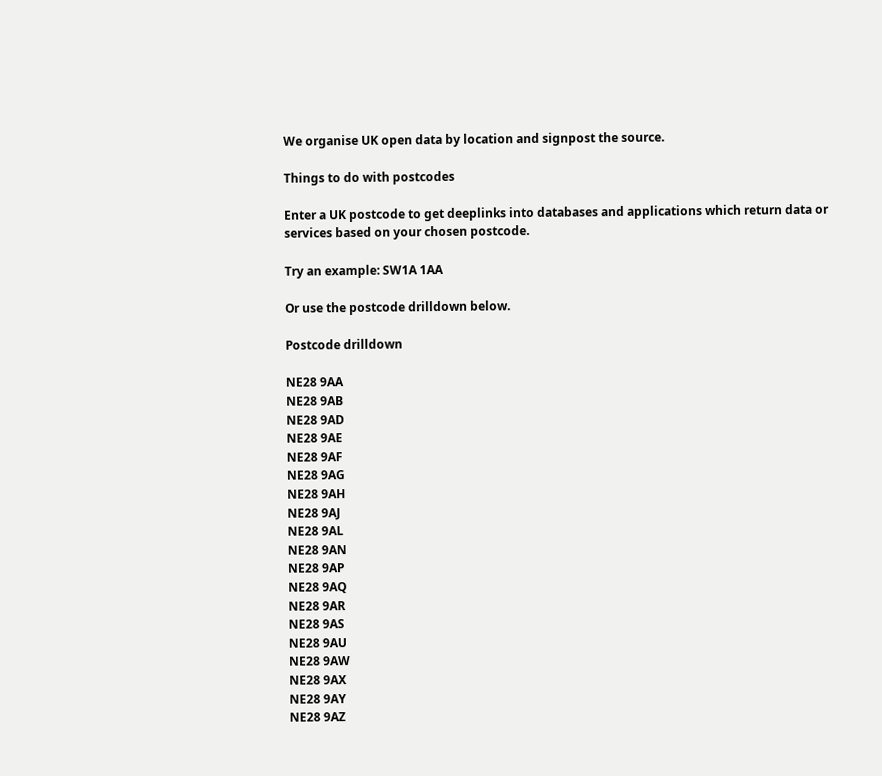We organise UK open data by location and signpost the source.

Things to do with postcodes

Enter a UK postcode to get deeplinks into databases and applications which return data or services based on your chosen postcode.

Try an example: SW1A 1AA

Or use the postcode drilldown below.

Postcode drilldown

NE28 9AA
NE28 9AB
NE28 9AD
NE28 9AE
NE28 9AF
NE28 9AG
NE28 9AH
NE28 9AJ
NE28 9AL
NE28 9AN
NE28 9AP
NE28 9AQ
NE28 9AR
NE28 9AS
NE28 9AU
NE28 9AW
NE28 9AX
NE28 9AY
NE28 9AZ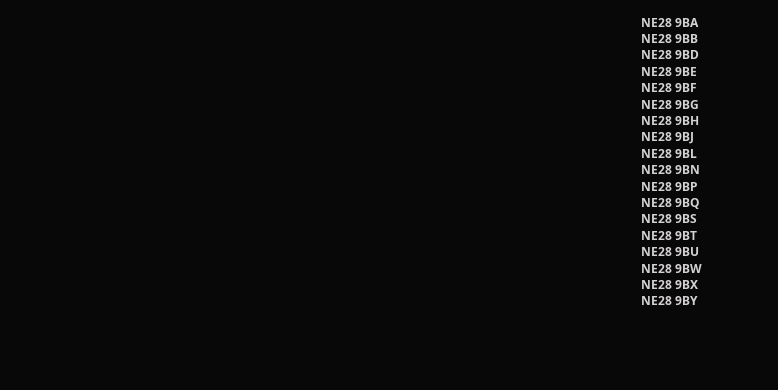NE28 9BA
NE28 9BB
NE28 9BD
NE28 9BE
NE28 9BF
NE28 9BG
NE28 9BH
NE28 9BJ
NE28 9BL
NE28 9BN
NE28 9BP
NE28 9BQ
NE28 9BS
NE28 9BT
NE28 9BU
NE28 9BW
NE28 9BX
NE28 9BY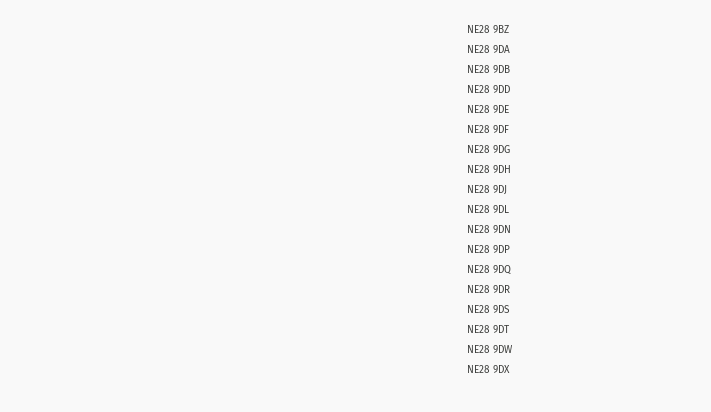NE28 9BZ
NE28 9DA
NE28 9DB
NE28 9DD
NE28 9DE
NE28 9DF
NE28 9DG
NE28 9DH
NE28 9DJ
NE28 9DL
NE28 9DN
NE28 9DP
NE28 9DQ
NE28 9DR
NE28 9DS
NE28 9DT
NE28 9DW
NE28 9DX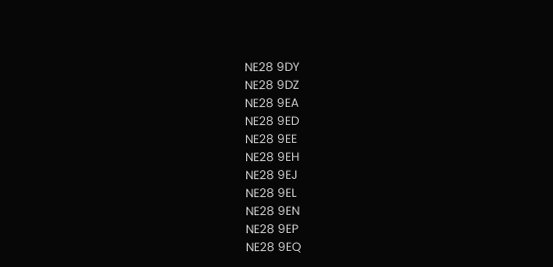NE28 9DY
NE28 9DZ
NE28 9EA
NE28 9ED
NE28 9EE
NE28 9EH
NE28 9EJ
NE28 9EL
NE28 9EN
NE28 9EP
NE28 9EQ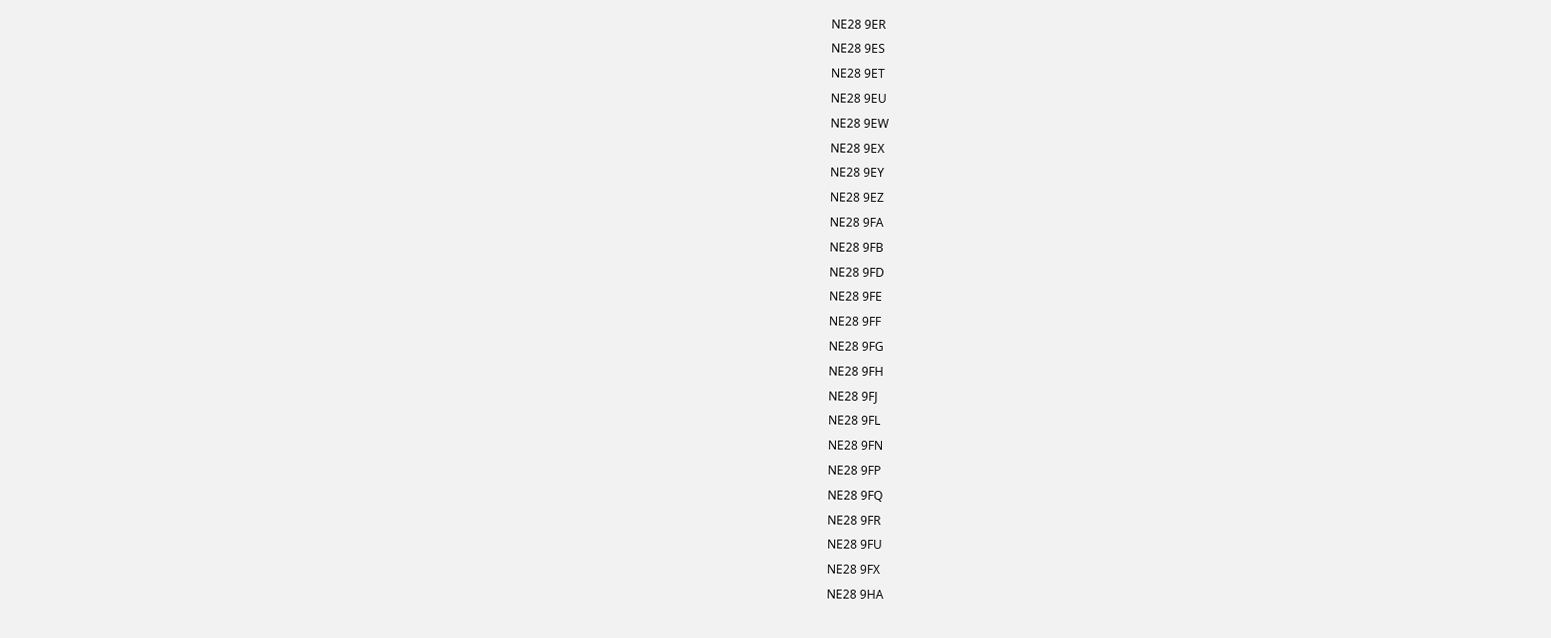NE28 9ER
NE28 9ES
NE28 9ET
NE28 9EU
NE28 9EW
NE28 9EX
NE28 9EY
NE28 9EZ
NE28 9FA
NE28 9FB
NE28 9FD
NE28 9FE
NE28 9FF
NE28 9FG
NE28 9FH
NE28 9FJ
NE28 9FL
NE28 9FN
NE28 9FP
NE28 9FQ
NE28 9FR
NE28 9FU
NE28 9FX
NE28 9HA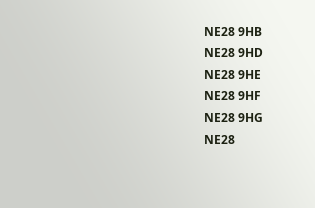NE28 9HB
NE28 9HD
NE28 9HE
NE28 9HF
NE28 9HG
NE28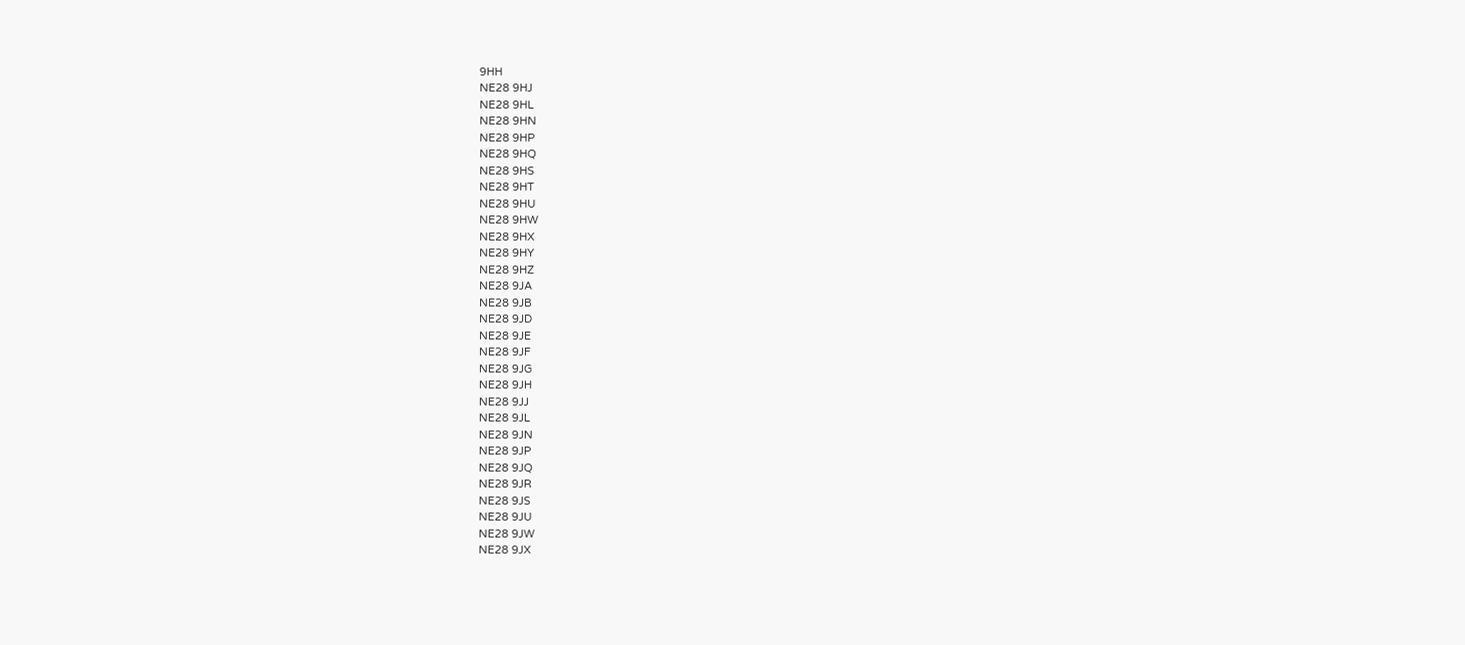9HH
NE28 9HJ
NE28 9HL
NE28 9HN
NE28 9HP
NE28 9HQ
NE28 9HS
NE28 9HT
NE28 9HU
NE28 9HW
NE28 9HX
NE28 9HY
NE28 9HZ
NE28 9JA
NE28 9JB
NE28 9JD
NE28 9JE
NE28 9JF
NE28 9JG
NE28 9JH
NE28 9JJ
NE28 9JL
NE28 9JN
NE28 9JP
NE28 9JQ
NE28 9JR
NE28 9JS
NE28 9JU
NE28 9JW
NE28 9JX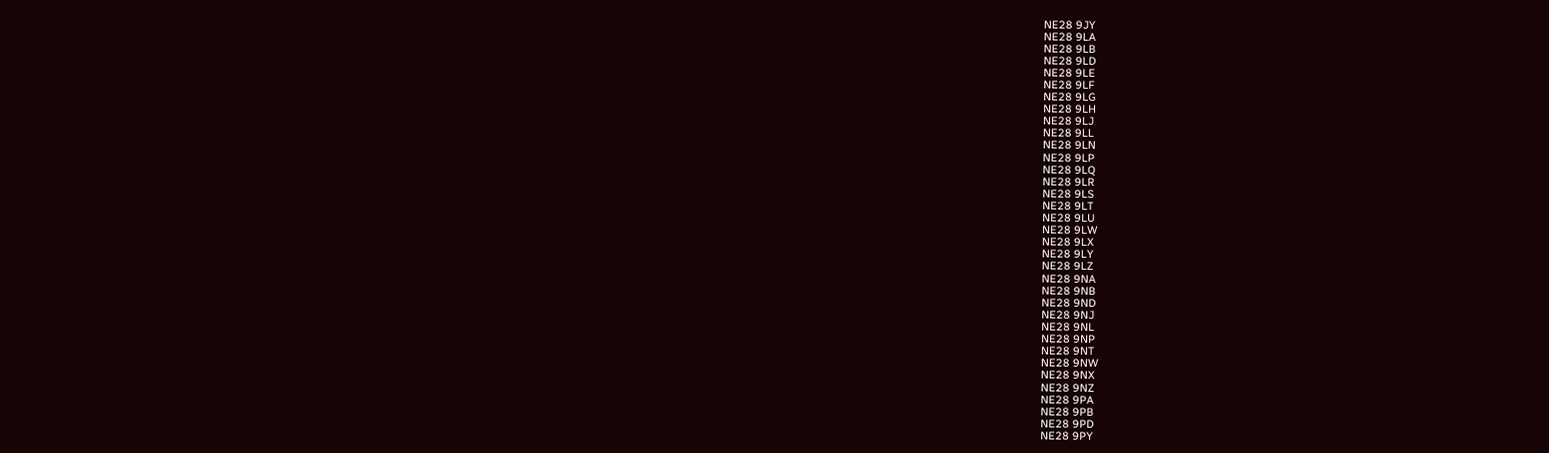NE28 9JY
NE28 9LA
NE28 9LB
NE28 9LD
NE28 9LE
NE28 9LF
NE28 9LG
NE28 9LH
NE28 9LJ
NE28 9LL
NE28 9LN
NE28 9LP
NE28 9LQ
NE28 9LR
NE28 9LS
NE28 9LT
NE28 9LU
NE28 9LW
NE28 9LX
NE28 9LY
NE28 9LZ
NE28 9NA
NE28 9NB
NE28 9ND
NE28 9NJ
NE28 9NL
NE28 9NP
NE28 9NT
NE28 9NW
NE28 9NX
NE28 9NZ
NE28 9PA
NE28 9PB
NE28 9PD
NE28 9PY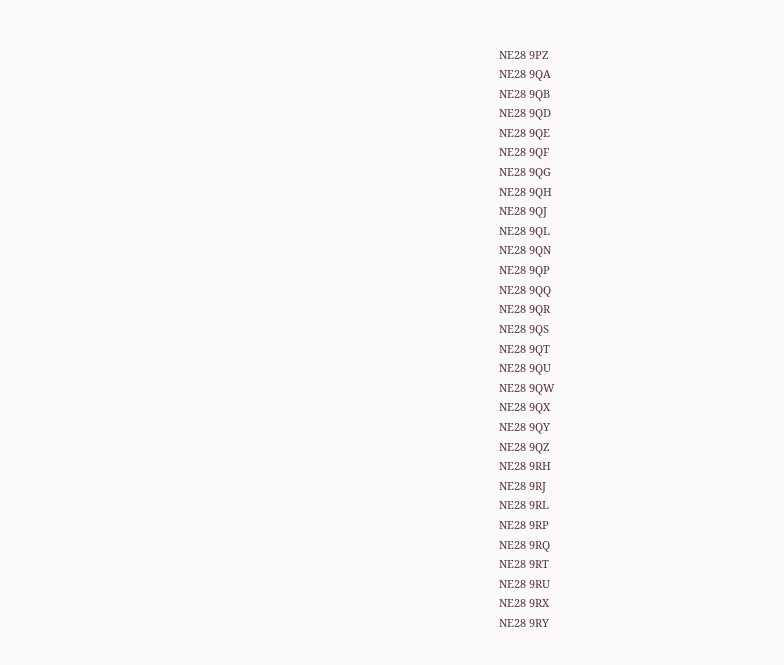NE28 9PZ
NE28 9QA
NE28 9QB
NE28 9QD
NE28 9QE
NE28 9QF
NE28 9QG
NE28 9QH
NE28 9QJ
NE28 9QL
NE28 9QN
NE28 9QP
NE28 9QQ
NE28 9QR
NE28 9QS
NE28 9QT
NE28 9QU
NE28 9QW
NE28 9QX
NE28 9QY
NE28 9QZ
NE28 9RH
NE28 9RJ
NE28 9RL
NE28 9RP
NE28 9RQ
NE28 9RT
NE28 9RU
NE28 9RX
NE28 9RY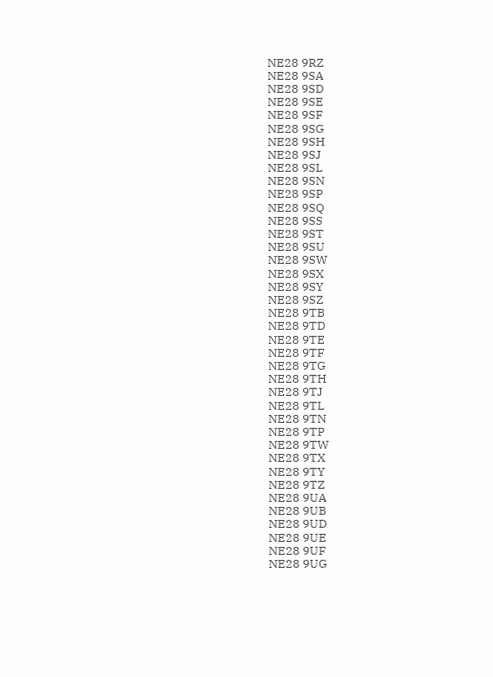NE28 9RZ
NE28 9SA
NE28 9SD
NE28 9SE
NE28 9SF
NE28 9SG
NE28 9SH
NE28 9SJ
NE28 9SL
NE28 9SN
NE28 9SP
NE28 9SQ
NE28 9SS
NE28 9ST
NE28 9SU
NE28 9SW
NE28 9SX
NE28 9SY
NE28 9SZ
NE28 9TB
NE28 9TD
NE28 9TE
NE28 9TF
NE28 9TG
NE28 9TH
NE28 9TJ
NE28 9TL
NE28 9TN
NE28 9TP
NE28 9TW
NE28 9TX
NE28 9TY
NE28 9TZ
NE28 9UA
NE28 9UB
NE28 9UD
NE28 9UE
NE28 9UF
NE28 9UG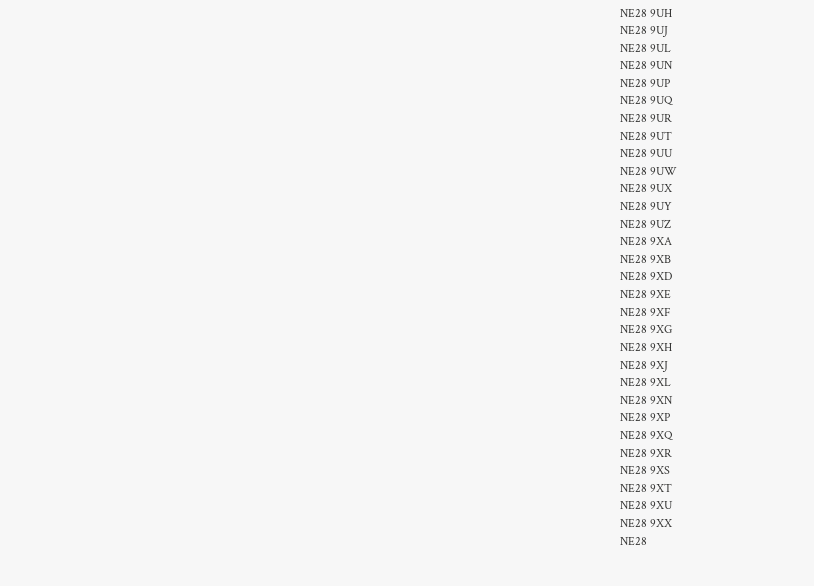NE28 9UH
NE28 9UJ
NE28 9UL
NE28 9UN
NE28 9UP
NE28 9UQ
NE28 9UR
NE28 9UT
NE28 9UU
NE28 9UW
NE28 9UX
NE28 9UY
NE28 9UZ
NE28 9XA
NE28 9XB
NE28 9XD
NE28 9XE
NE28 9XF
NE28 9XG
NE28 9XH
NE28 9XJ
NE28 9XL
NE28 9XN
NE28 9XP
NE28 9XQ
NE28 9XR
NE28 9XS
NE28 9XT
NE28 9XU
NE28 9XX
NE28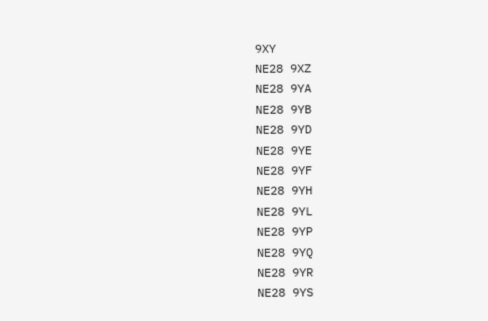9XY
NE28 9XZ
NE28 9YA
NE28 9YB
NE28 9YD
NE28 9YE
NE28 9YF
NE28 9YH
NE28 9YL
NE28 9YP
NE28 9YQ
NE28 9YR
NE28 9YS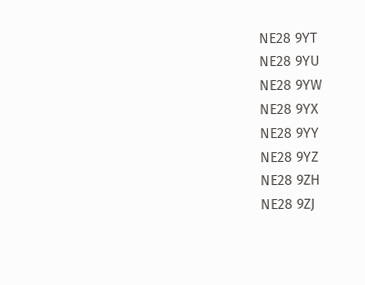NE28 9YT
NE28 9YU
NE28 9YW
NE28 9YX
NE28 9YY
NE28 9YZ
NE28 9ZH
NE28 9ZJ